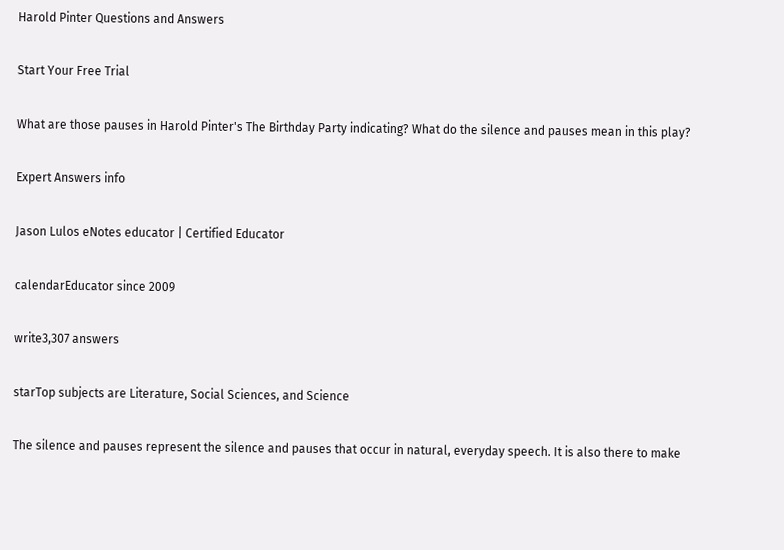Harold Pinter Questions and Answers

Start Your Free Trial

What are those pauses in Harold Pinter's The Birthday Party indicating? What do the silence and pauses mean in this play?

Expert Answers info

Jason Lulos eNotes educator | Certified Educator

calendarEducator since 2009

write3,307 answers

starTop subjects are Literature, Social Sciences, and Science

The silence and pauses represent the silence and pauses that occur in natural, everyday speech. It is also there to make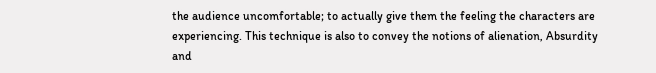the audience uncomfortable; to actually give them the feeling the characters are experiencing. This technique is also to convey the notions of alienation, Absurdity and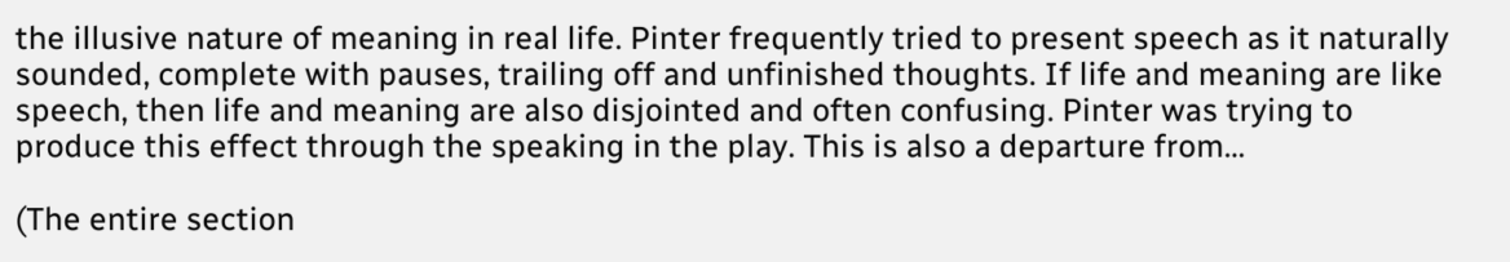the illusive nature of meaning in real life. Pinter frequently tried to present speech as it naturally sounded, complete with pauses, trailing off and unfinished thoughts. If life and meaning are like speech, then life and meaning are also disjointed and often confusing. Pinter was trying to produce this effect through the speaking in the play. This is also a departure from...

(The entire section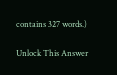contains 327 words.)

Unlock This Answer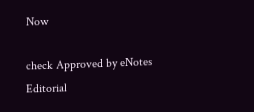Now

check Approved by eNotes Editorial